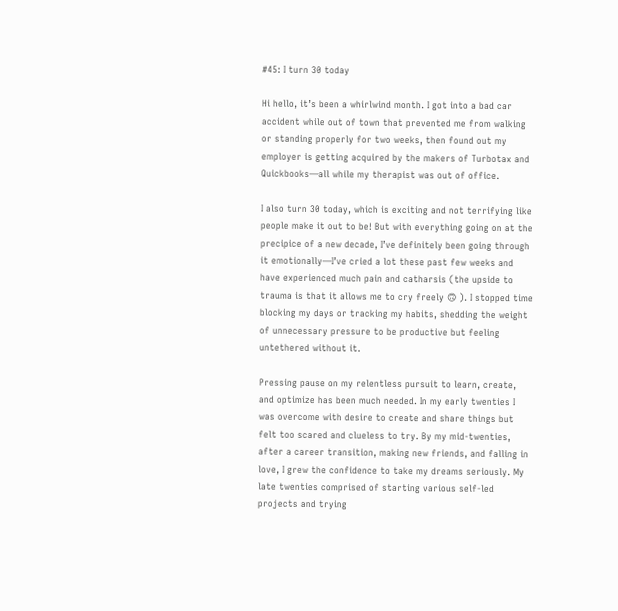#45: I turn 30 today

Hi hello, it’s been a whirlwind month. I got into a bad car accident while out of town that prevented me from walking or standing properly for two weeks, then found out my employer is getting acquired by the makers of Turbotax and Quickbooks—all while my therapist was out of office.

I also turn 30 today, which is exciting and not terrifying like people make it out to be! But with everything going on at the precipice of a new decade, I’ve definitely been going through it emotionally—I’ve cried a lot these past few weeks and have experienced much pain and catharsis (the upside to trauma is that it allows me to cry freely 🙃 ). I stopped time blocking my days or tracking my habits, shedding the weight of unnecessary pressure to be productive but feeling untethered without it.

Pressing pause on my relentless pursuit to learn, create, and optimize has been much needed. In my early twenties I was overcome with desire to create and share things but felt too scared and clueless to try. By my mid-twenties, after a career transition, making new friends, and falling in love, I grew the confidence to take my dreams seriously. My late twenties comprised of starting various self-led projects and trying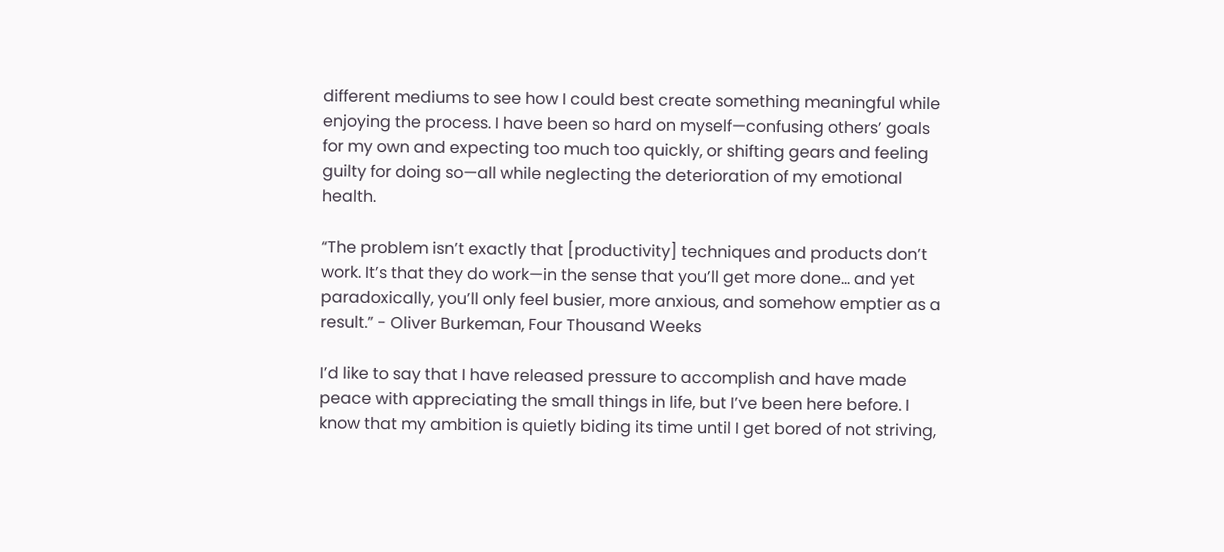different mediums to see how I could best create something meaningful while enjoying the process. I have been so hard on myself—confusing others’ goals for my own and expecting too much too quickly, or shifting gears and feeling guilty for doing so—all while neglecting the deterioration of my emotional health.

“The problem isn’t exactly that [productivity] techniques and products don’t work. It’s that they do work—in the sense that you’ll get more done… and yet paradoxically, you’ll only feel busier, more anxious, and somehow emptier as a result.” - Oliver Burkeman, Four Thousand Weeks

I’d like to say that I have released pressure to accomplish and have made peace with appreciating the small things in life, but I’ve been here before. I know that my ambition is quietly biding its time until I get bored of not striving,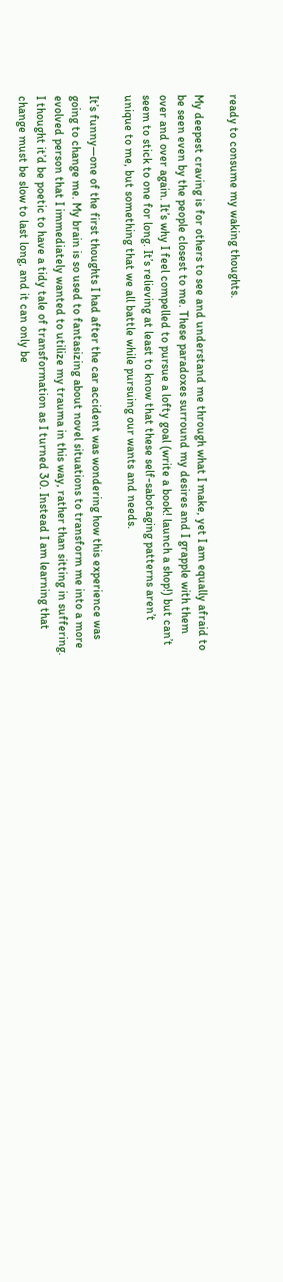ready to consume my waking thoughts.

My deepest craving is for others to see and understand me through what I make, yet I am equally afraid to be seen even by the people closest to me. These paradoxes surround my desires and I grapple with them over and over again. It’s why I feel compelled to pursue a lofty goal (write a book! launch a shop!) but can’t seem to stick to one for long. It’s relieving at least to know that these self-sabotaging patterns aren’t unique to me, but something that we all battle while pursuing our wants and needs.

It’s funny—one of the first thoughts I had after the car accident was wondering how this experience was going to change me. My brain is so used to fantasizing about novel situations to transform me into a more evolved person that I immediately wanted to utilize my trauma in this way, rather than sitting in suffering. I thought it’d be poetic to have a tidy tale of transformation as I turned 30. Instead I am learning that change must be slow to last long, and it can only be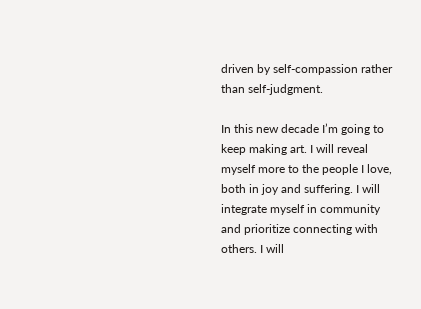driven by self-compassion rather than self-judgment.

In this new decade I’m going to keep making art. I will reveal myself more to the people I love, both in joy and suffering. I will integrate myself in community and prioritize connecting with others. I will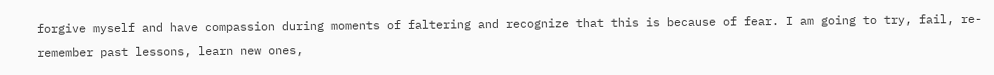forgive myself and have compassion during moments of faltering and recognize that this is because of fear. I am going to try, fail, re-remember past lessons, learn new ones,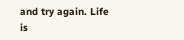and try again. Life is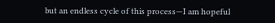but an endless cycle of this process—I am hopeful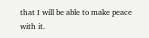that I will be able to make peace with it.